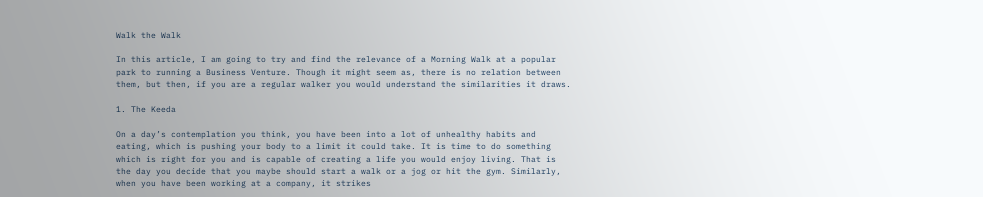Walk the Walk

In this article, I am going to try and find the relevance of a Morning Walk at a popular park to running a Business Venture. Though it might seem as, there is no relation between them, but then, if you are a regular walker you would understand the similarities it draws.

1. The Keeda

On a day’s contemplation you think, you have been into a lot of unhealthy habits and eating, which is pushing your body to a limit it could take. It is time to do something which is right for you and is capable of creating a life you would enjoy living. That is the day you decide that you maybe should start a walk or a jog or hit the gym. Similarly, when you have been working at a company, it strikes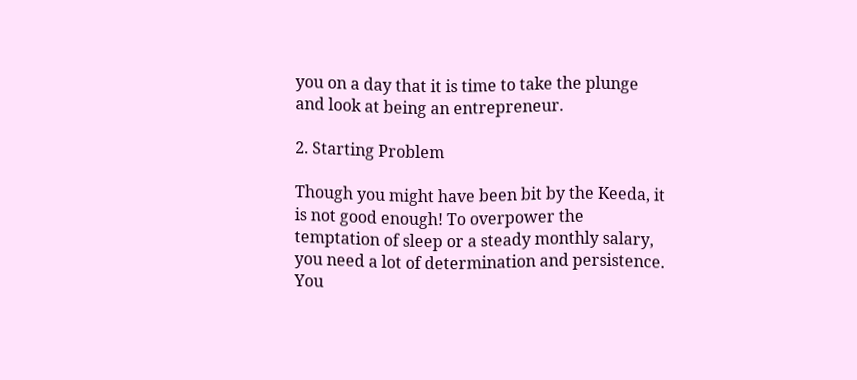you on a day that it is time to take the plunge and look at being an entrepreneur.

2. Starting Problem

Though you might have been bit by the Keeda, it is not good enough! To overpower the temptation of sleep or a steady monthly salary, you need a lot of determination and persistence. You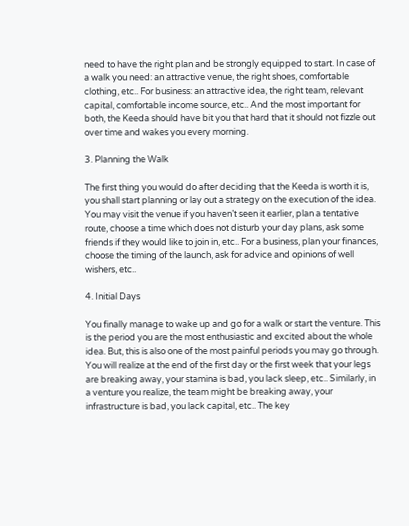need to have the right plan and be strongly equipped to start. In case of a walk you need: an attractive venue, the right shoes, comfortable clothing, etc.. For business: an attractive idea, the right team, relevant capital, comfortable income source, etc.. And the most important for both, the Keeda should have bit you that hard that it should not fizzle out over time and wakes you every morning.

3. Planning the Walk

The first thing you would do after deciding that the Keeda is worth it is, you shall start planning or lay out a strategy on the execution of the idea. You may visit the venue if you haven’t seen it earlier, plan a tentative route, choose a time which does not disturb your day plans, ask some friends if they would like to join in, etc.. For a business, plan your finances, choose the timing of the launch, ask for advice and opinions of well wishers, etc..

4. Initial Days

You finally manage to wake up and go for a walk or start the venture. This is the period you are the most enthusiastic and excited about the whole idea. But, this is also one of the most painful periods you may go through. You will realize at the end of the first day or the first week that your legs are breaking away, your stamina is bad, you lack sleep, etc.. Similarly, in a venture you realize, the team might be breaking away, your infrastructure is bad, you lack capital, etc.. The key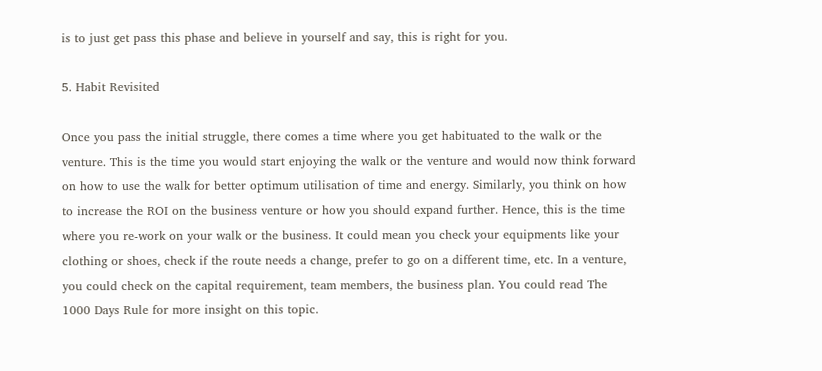is to just get pass this phase and believe in yourself and say, this is right for you.

5. Habit Revisited

Once you pass the initial struggle, there comes a time where you get habituated to the walk or the venture. This is the time you would start enjoying the walk or the venture and would now think forward on how to use the walk for better optimum utilisation of time and energy. Similarly, you think on how to increase the ROI on the business venture or how you should expand further. Hence, this is the time where you re-work on your walk or the business. It could mean you check your equipments like your clothing or shoes, check if the route needs a change, prefer to go on a different time, etc. In a venture, you could check on the capital requirement, team members, the business plan. You could read The 1000 Days Rule for more insight on this topic.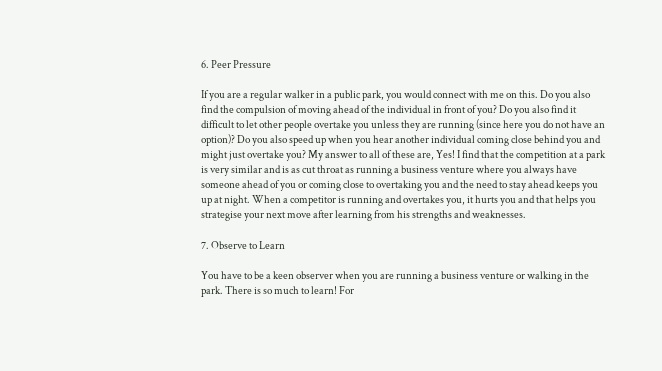6. Peer Pressure

If you are a regular walker in a public park, you would connect with me on this. Do you also find the compulsion of moving ahead of the individual in front of you? Do you also find it difficult to let other people overtake you unless they are running (since here you do not have an option)? Do you also speed up when you hear another individual coming close behind you and might just overtake you? My answer to all of these are, Yes! I find that the competition at a park is very similar and is as cut throat as running a business venture where you always have someone ahead of you or coming close to overtaking you and the need to stay ahead keeps you up at night. When a competitor is running and overtakes you, it hurts you and that helps you strategise your next move after learning from his strengths and weaknesses.

7. Observe to Learn

You have to be a keen observer when you are running a business venture or walking in the park. There is so much to learn! For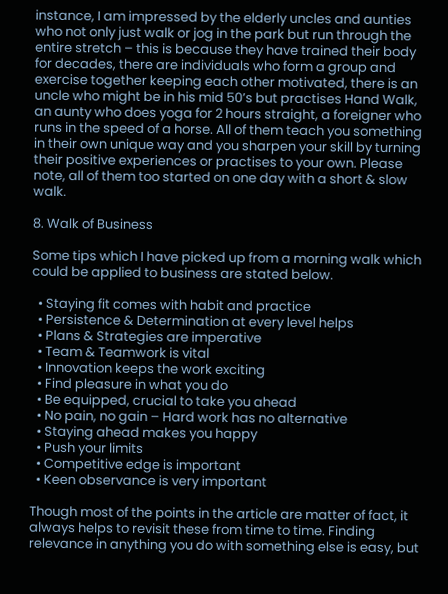instance, I am impressed by the elderly uncles and aunties who not only just walk or jog in the park but run through the entire stretch – this is because they have trained their body for decades, there are individuals who form a group and exercise together keeping each other motivated, there is an uncle who might be in his mid 50’s but practises Hand Walk, an aunty who does yoga for 2 hours straight, a foreigner who runs in the speed of a horse. All of them teach you something in their own unique way and you sharpen your skill by turning their positive experiences or practises to your own. Please note, all of them too started on one day with a short & slow walk.

8. Walk of Business

Some tips which I have picked up from a morning walk which could be applied to business are stated below.

  • Staying fit comes with habit and practice
  • Persistence & Determination at every level helps
  • Plans & Strategies are imperative
  • Team & Teamwork is vital
  • Innovation keeps the work exciting
  • Find pleasure in what you do
  • Be equipped, crucial to take you ahead
  • No pain, no gain – Hard work has no alternative
  • Staying ahead makes you happy
  • Push your limits
  • Competitive edge is important
  • Keen observance is very important

Though most of the points in the article are matter of fact, it always helps to revisit these from time to time. Finding relevance in anything you do with something else is easy, but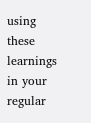using these learnings in your regular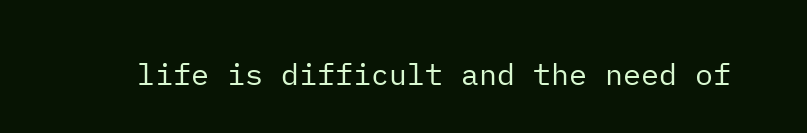life is difficult and the need of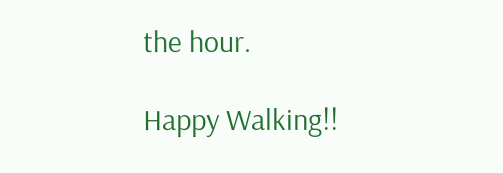the hour.

Happy Walking!!